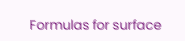Formulas for surface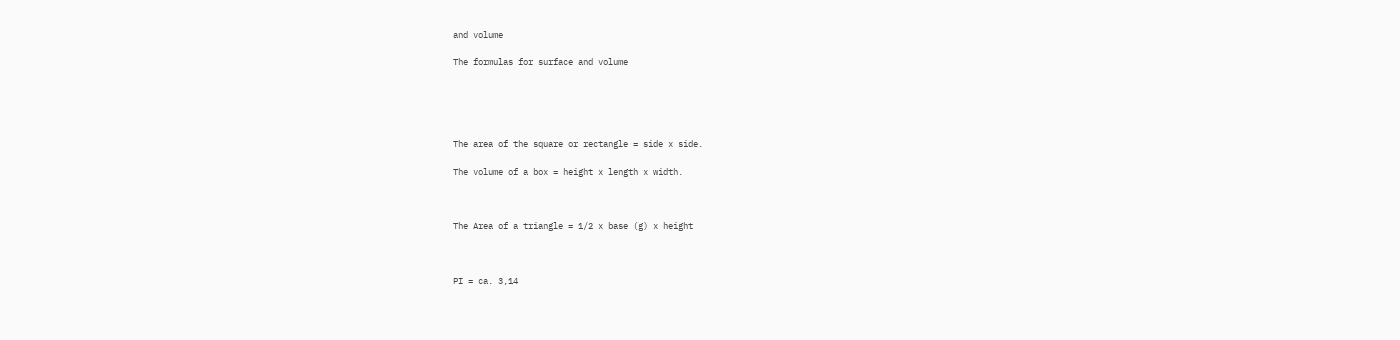and volume

The formulas for surface and volume





The area of the square or rectangle = side x side.

The volume of a box = height x length x width.



The Area of a triangle = 1/2 x base (g) x height



PI = ca. 3,14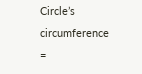Circle’s circumference =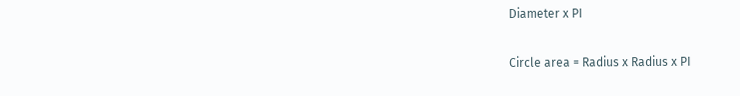Diameter x PI

Circle area = Radius x Radius x PI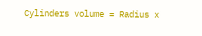Cylinders volume = Radius x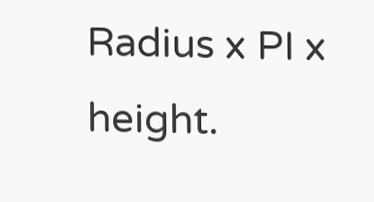Radius x PI x height.